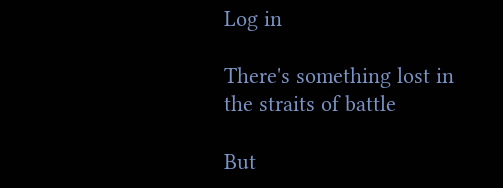Log in

There's something lost in the straits of battle

But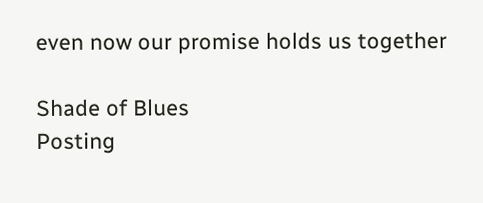even now our promise holds us together

Shade of Blues
Posting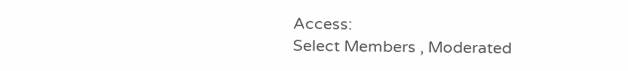Access:
Select Members , Moderated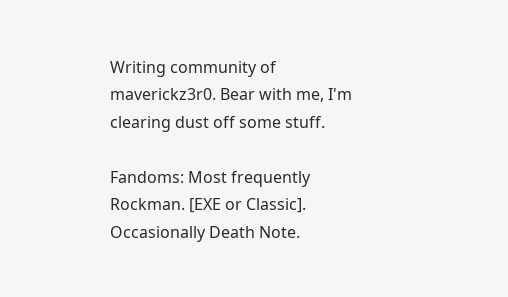Writing community of maverickz3r0. Bear with me, I'm clearing dust off some stuff.

Fandoms: Most frequently Rockman. [EXE or Classic]. Occasionally Death Note.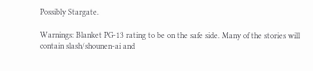Possibly Stargate.

Warnings: Blanket PG-13 rating to be on the safe side. Many of the stories will contain slash/shounen-ai and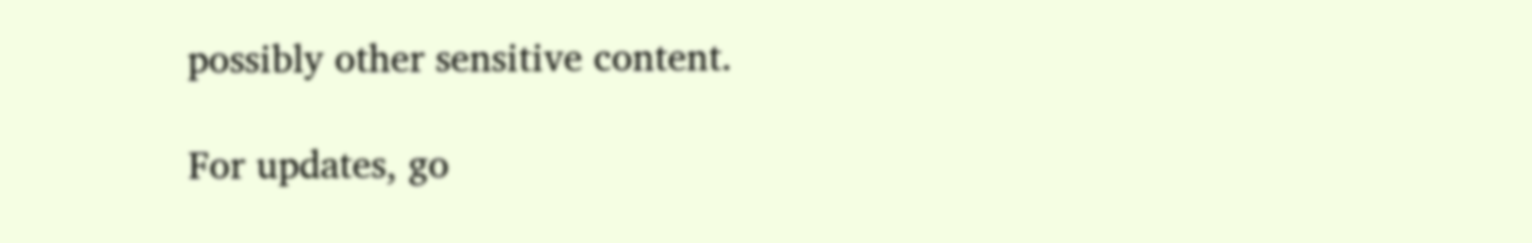possibly other sensitive content.

For updates, go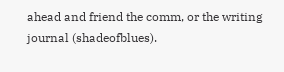ahead and friend the comm, or the writing journal (shadeofblues).